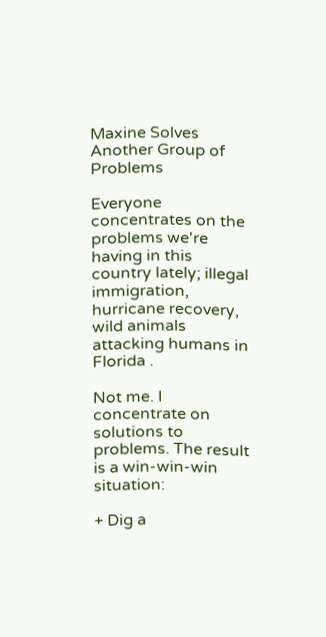Maxine Solves Another Group of Problems

Everyone concentrates on the problems we're having in this country lately; illegal immigration, hurricane recovery, wild animals attacking humans in Florida .

Not me. I concentrate on solutions to problems. The result is a win-win-win situation:

+ Dig a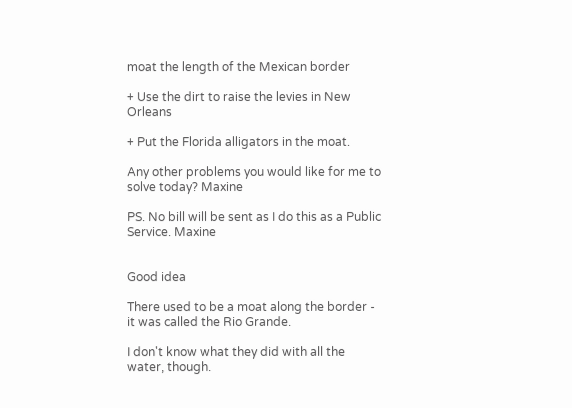moat the length of the Mexican border

+ Use the dirt to raise the levies in New Orleans

+ Put the Florida alligators in the moat.

Any other problems you would like for me to solve today? Maxine

PS. No bill will be sent as I do this as a Public Service. Maxine


Good idea

There used to be a moat along the border - it was called the Rio Grande.

I don't know what they did with all the water, though.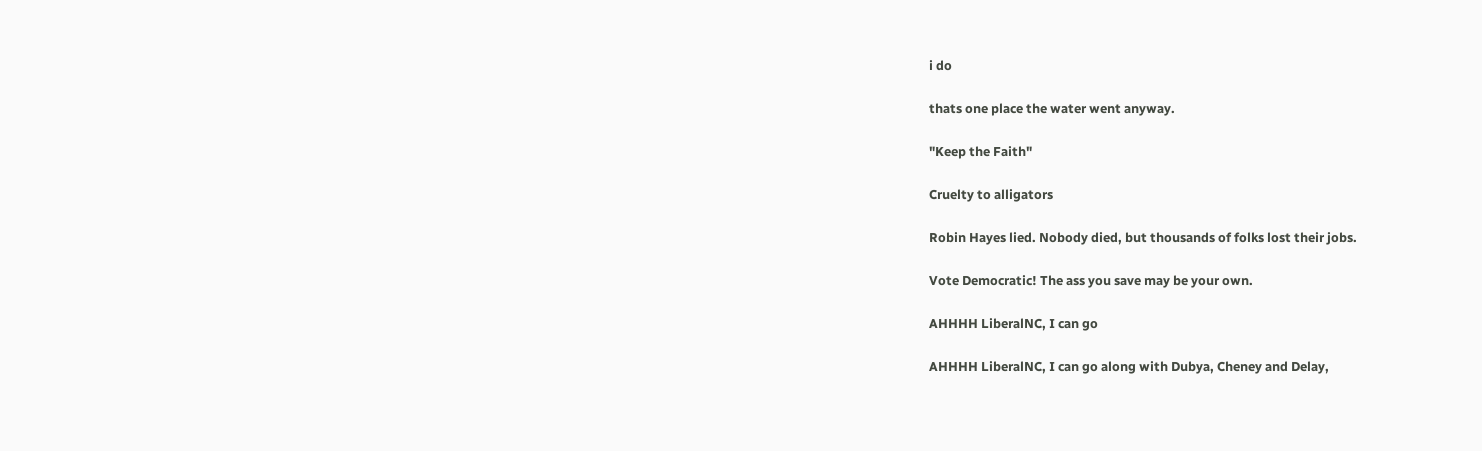i do

thats one place the water went anyway.

"Keep the Faith"

Cruelty to alligators

Robin Hayes lied. Nobody died, but thousands of folks lost their jobs.

Vote Democratic! The ass you save may be your own.

AHHHH LiberalNC, I can go

AHHHH LiberalNC, I can go along with Dubya, Cheney and Delay,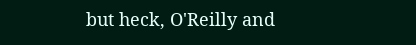but heck, O'Reilly and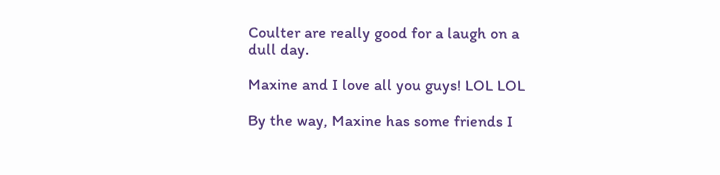Coulter are really good for a laugh on a dull day.

Maxine and I love all you guys! LOL LOL

By the way, Maxine has some friends I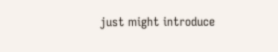just might introduce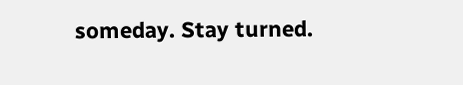someday. Stay turned.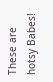These are hotsy Babes!